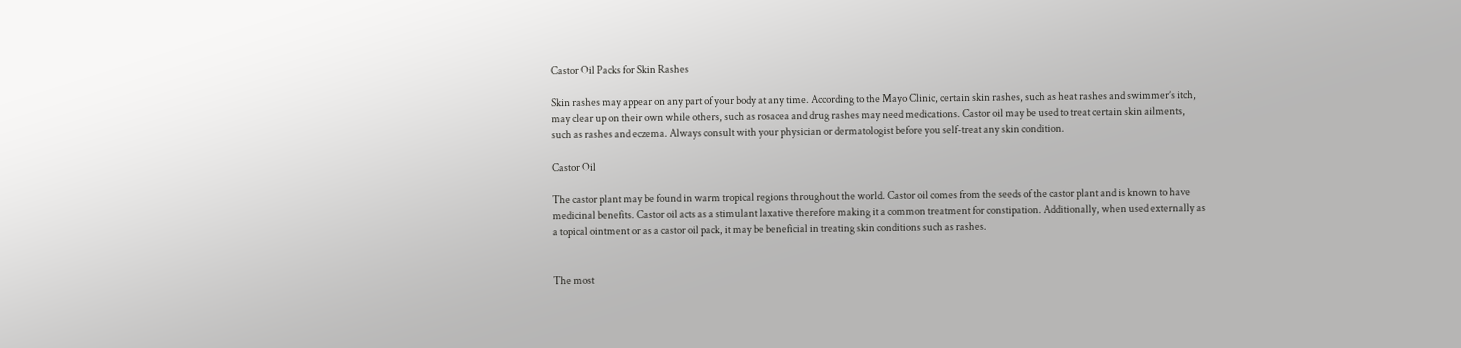Castor Oil Packs for Skin Rashes

Skin rashes may appear on any part of your body at any time. According to the Mayo Clinic, certain skin rashes, such as heat rashes and swimmer’s itch, may clear up on their own while others, such as rosacea and drug rashes may need medications. Castor oil may be used to treat certain skin ailments, such as rashes and eczema. Always consult with your physician or dermatologist before you self-treat any skin condition.

Castor Oil

The castor plant may be found in warm tropical regions throughout the world. Castor oil comes from the seeds of the castor plant and is known to have medicinal benefits. Castor oil acts as a stimulant laxative therefore making it a common treatment for constipation. Additionally, when used externally as a topical ointment or as a castor oil pack, it may be beneficial in treating skin conditions such as rashes.


The most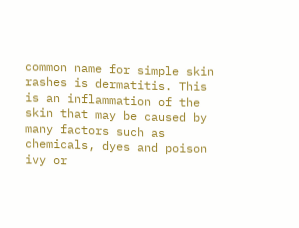common name for simple skin rashes is dermatitis. This is an inflammation of the skin that may be caused by many factors such as chemicals, dyes and poison ivy or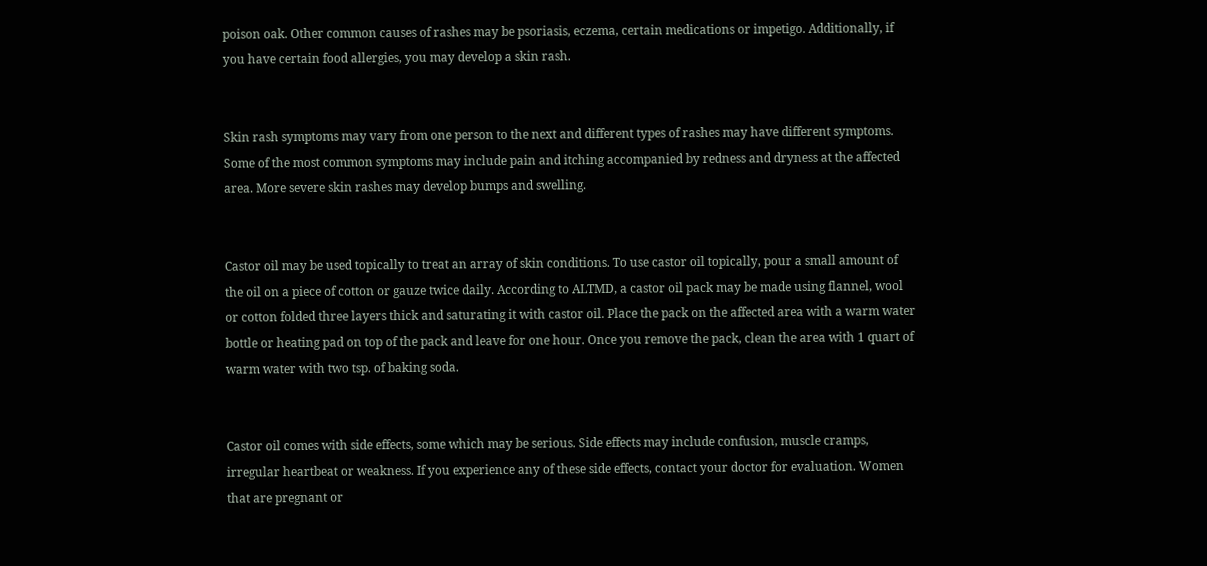poison oak. Other common causes of rashes may be psoriasis, eczema, certain medications or impetigo. Additionally, if you have certain food allergies, you may develop a skin rash.


Skin rash symptoms may vary from one person to the next and different types of rashes may have different symptoms. Some of the most common symptoms may include pain and itching accompanied by redness and dryness at the affected area. More severe skin rashes may develop bumps and swelling.


Castor oil may be used topically to treat an array of skin conditions. To use castor oil topically, pour a small amount of the oil on a piece of cotton or gauze twice daily. According to ALTMD, a castor oil pack may be made using flannel, wool or cotton folded three layers thick and saturating it with castor oil. Place the pack on the affected area with a warm water bottle or heating pad on top of the pack and leave for one hour. Once you remove the pack, clean the area with 1 quart of warm water with two tsp. of baking soda.


Castor oil comes with side effects, some which may be serious. Side effects may include confusion, muscle cramps, irregular heartbeat or weakness. If you experience any of these side effects, contact your doctor for evaluation. Women that are pregnant or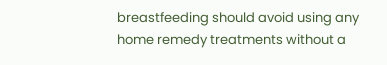breastfeeding should avoid using any home remedy treatments without a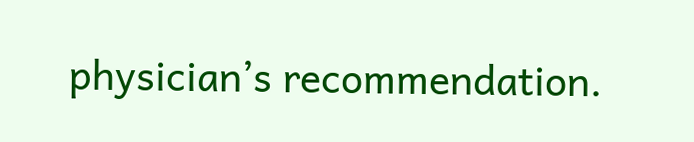physician’s recommendation.